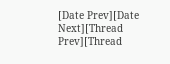[Date Prev][Date Next][Thread Prev][Thread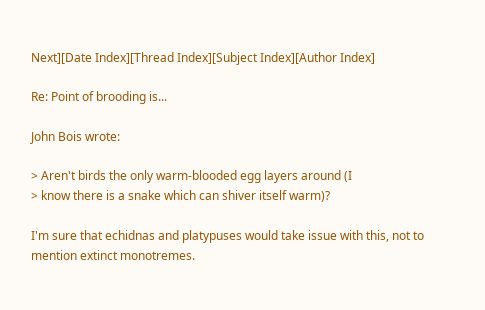Next][Date Index][Thread Index][Subject Index][Author Index]

Re: Point of brooding is...

John Bois wrote:

> Aren't birds the only warm-blooded egg layers around (I
> know there is a snake which can shiver itself warm)?

I'm sure that echidnas and platypuses would take issue with this, not to
mention extinct monotremes.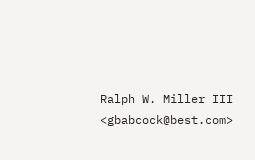Ralph W. Miller III  <gbabcock@best.com>